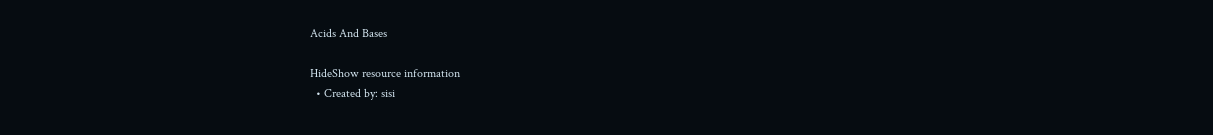Acids And Bases

HideShow resource information
  • Created by: sisi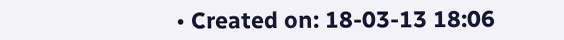• Created on: 18-03-13 18:06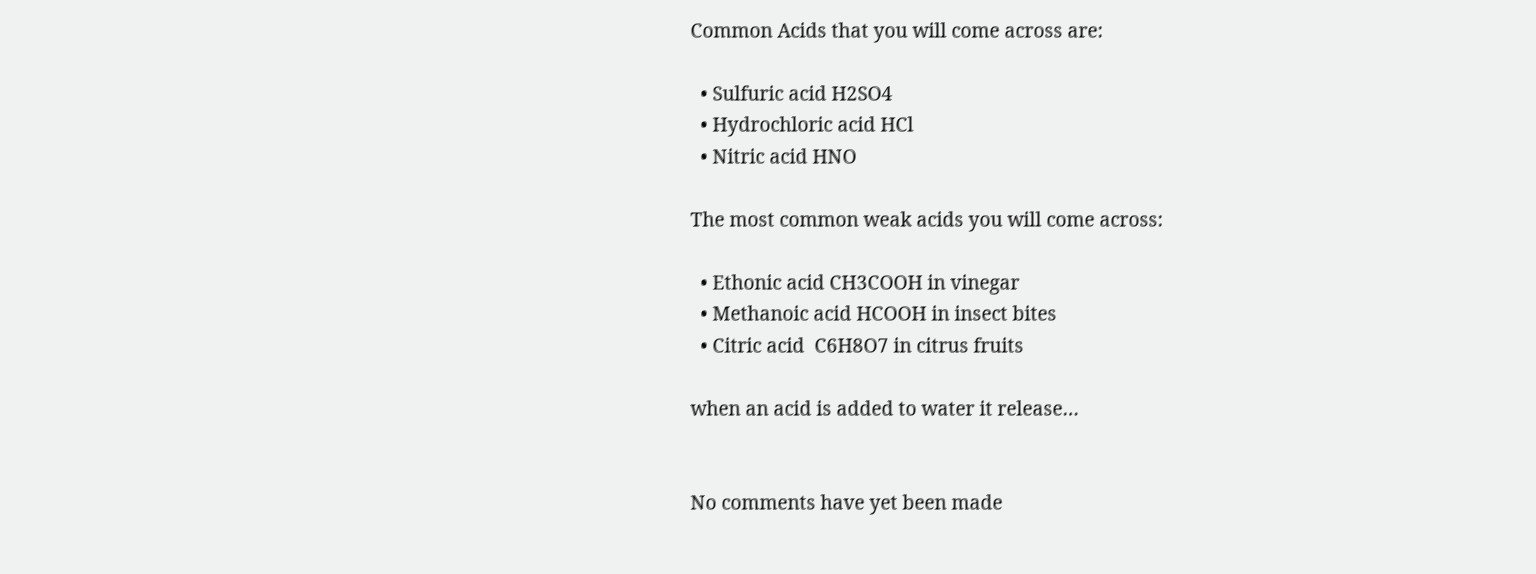Common Acids that you will come across are:

  • Sulfuric acid H2SO4
  • Hydrochloric acid HCl
  • Nitric acid HNO

The most common weak acids you will come across:

  • Ethonic acid CH3COOH in vinegar
  • Methanoic acid HCOOH in insect bites
  • Citric acid  C6H8O7 in citrus fruits

when an acid is added to water it release…


No comments have yet been made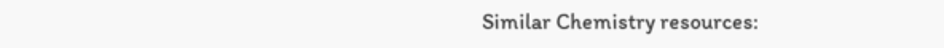Similar Chemistry resources: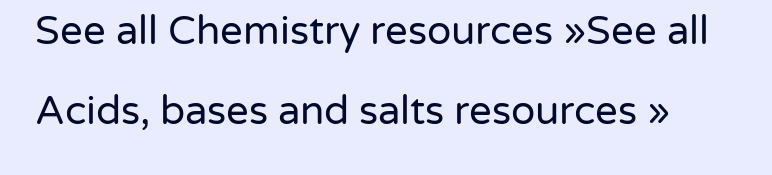See all Chemistry resources »See all Acids, bases and salts resources »